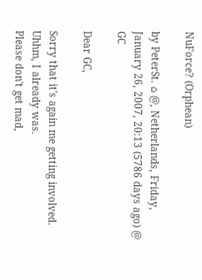NuForce? (Orphean)

by PeterSt. ⌂ @, Netherlands, Friday, January 26, 2007, 20:13 (5786 days ago) @ GC

Dear GC,

Sorry that it's again me getting involved. Uhhm, I already was.
Please don't get mad,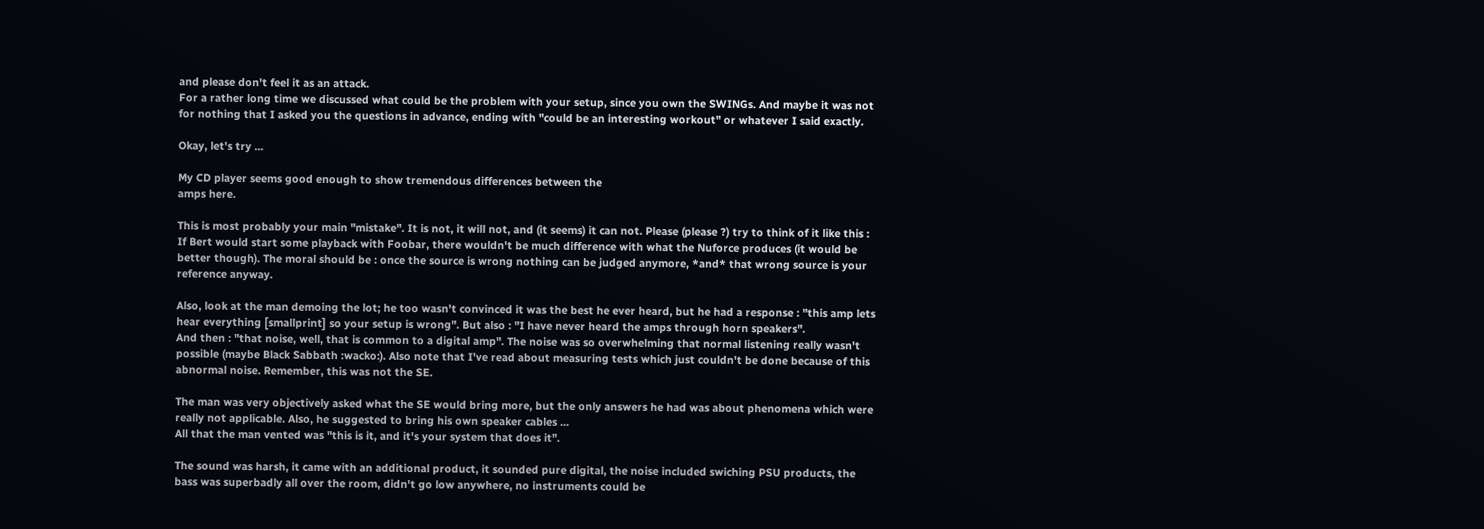and please don't feel it as an attack.
For a rather long time we discussed what could be the problem with your setup, since you own the SWINGs. And maybe it was not for nothing that I asked you the questions in advance, ending with "could be an interesting workout" or whatever I said exactly.

Okay, let's try ...

My CD player seems good enough to show tremendous differences between the
amps here.

This is most probably your main "mistake". It is not, it will not, and (it seems) it can not. Please (please ?) try to think of it like this :
If Bert would start some playback with Foobar, there wouldn't be much difference with what the Nuforce produces (it would be better though). The moral should be : once the source is wrong nothing can be judged anymore, *and* that wrong source is your reference anyway.

Also, look at the man demoing the lot; he too wasn't convinced it was the best he ever heard, but he had a response : "this amp lets hear everything [smallprint] so your setup is wrong". But also : "I have never heard the amps through horn speakers".
And then : "that noise, well, that is common to a digital amp". The noise was so overwhelming that normal listening really wasn't possible (maybe Black Sabbath :wacko:). Also note that I've read about measuring tests which just couldn't be done because of this abnormal noise. Remember, this was not the SE.

The man was very objectively asked what the SE would bring more, but the only answers he had was about phenomena which were really not applicable. Also, he suggested to bring his own speaker cables ...
All that the man vented was "this is it, and it's your system that does it".

The sound was harsh, it came with an additional product, it sounded pure digital, the noise included swiching PSU products, the bass was superbadly all over the room, didn't go low anywhere, no instruments could be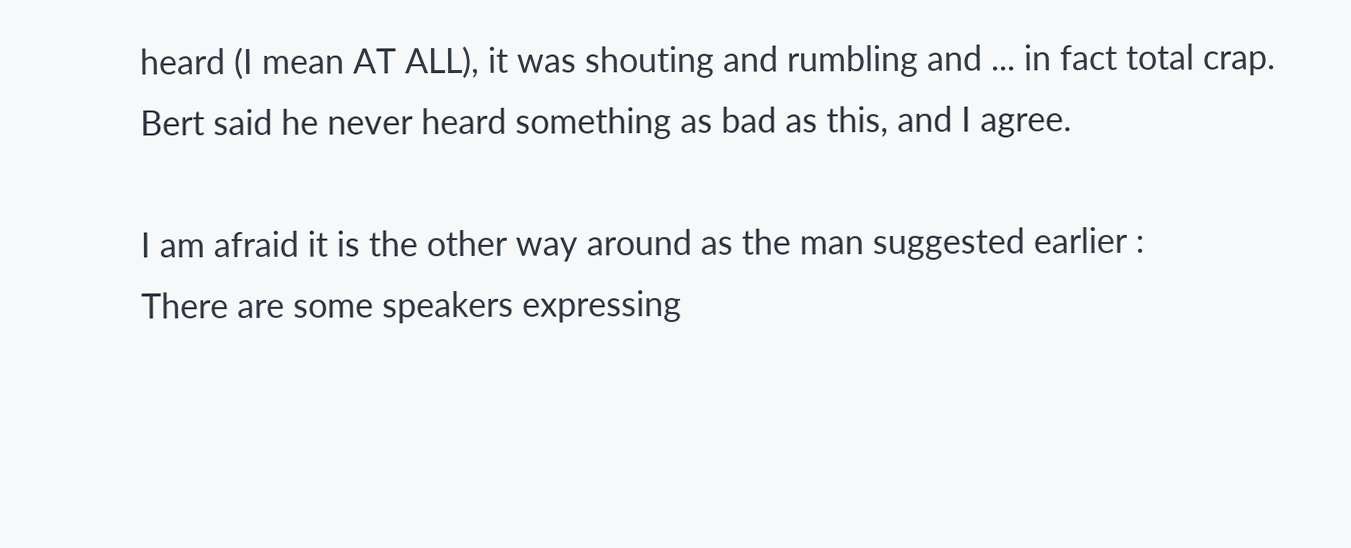heard (I mean AT ALL), it was shouting and rumbling and ... in fact total crap.
Bert said he never heard something as bad as this, and I agree.

I am afraid it is the other way around as the man suggested earlier :
There are some speakers expressing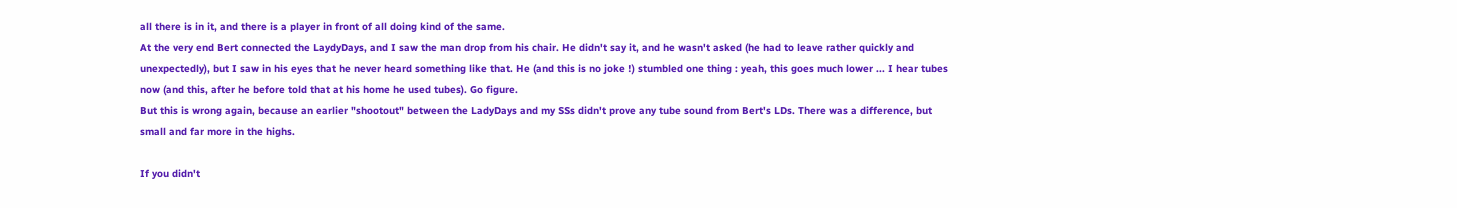all there is in it, and there is a player in front of all doing kind of the same.
At the very end Bert connected the LaydyDays, and I saw the man drop from his chair. He didn't say it, and he wasn't asked (he had to leave rather quickly and unexpectedly), but I saw in his eyes that he never heard something like that. He (and this is no joke !) stumbled one thing : yeah, this goes much lower ... I hear tubes now (and this, after he before told that at his home he used tubes). Go figure.
But this is wrong again, because an earlier "shootout" between the LadyDays and my SSs didn't prove any tube sound from Bert's LDs. There was a difference, but small and far more in the highs.

If you didn't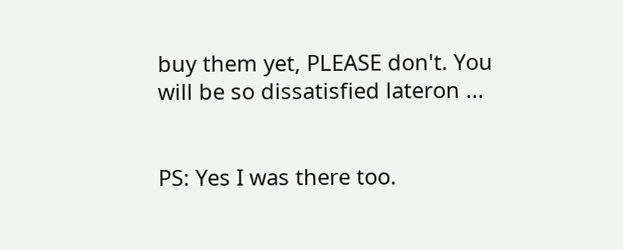buy them yet, PLEASE don't. You will be so dissatisfied lateron ...


PS: Yes I was there too.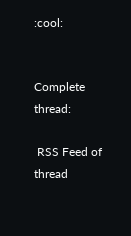:cool:


Complete thread:

 RSS Feed of thread